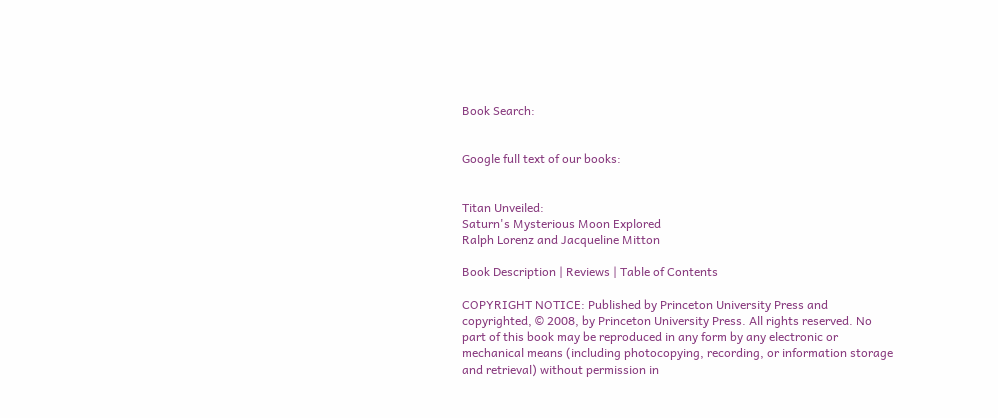Book Search:


Google full text of our books:


Titan Unveiled:
Saturn's Mysterious Moon Explored
Ralph Lorenz and Jacqueline Mitton

Book Description | Reviews | Table of Contents

COPYRIGHT NOTICE: Published by Princeton University Press and copyrighted, © 2008, by Princeton University Press. All rights reserved. No part of this book may be reproduced in any form by any electronic or mechanical means (including photocopying, recording, or information storage and retrieval) without permission in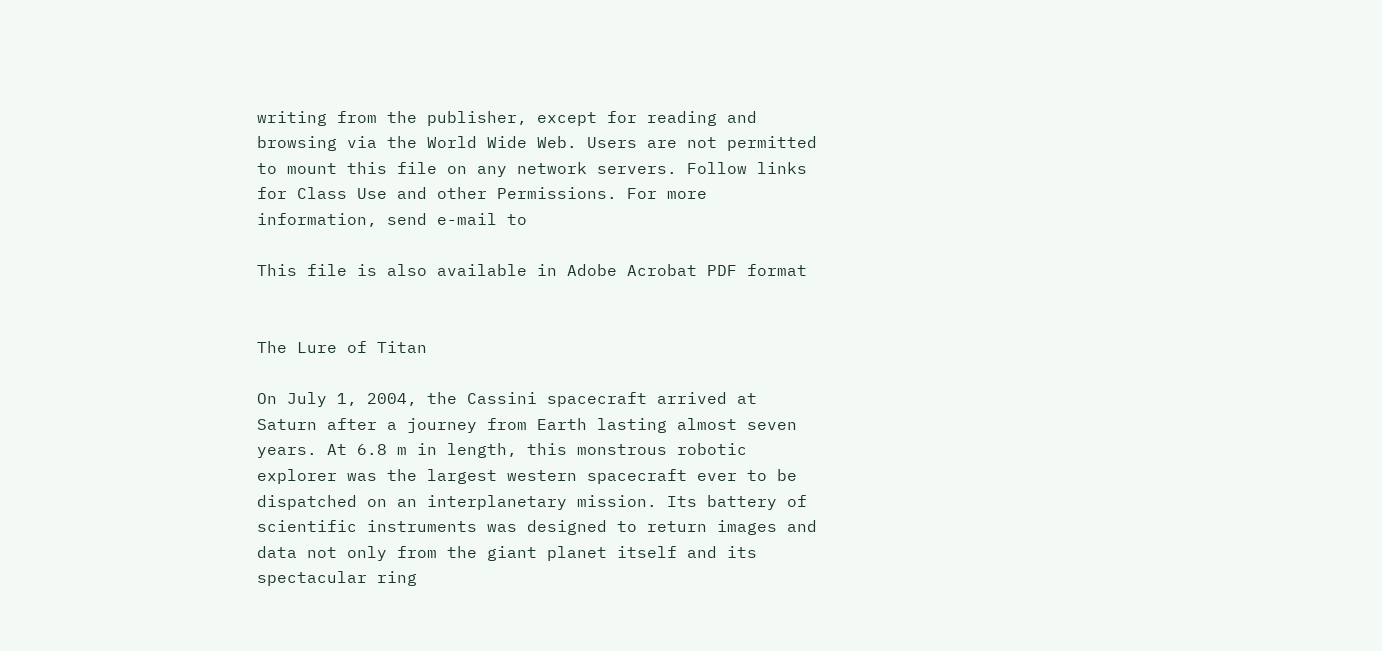writing from the publisher, except for reading and browsing via the World Wide Web. Users are not permitted to mount this file on any network servers. Follow links for Class Use and other Permissions. For more information, send e-mail to

This file is also available in Adobe Acrobat PDF format


The Lure of Titan

On July 1, 2004, the Cassini spacecraft arrived at Saturn after a journey from Earth lasting almost seven years. At 6.8 m in length, this monstrous robotic explorer was the largest western spacecraft ever to be dispatched on an interplanetary mission. Its battery of scientific instruments was designed to return images and data not only from the giant planet itself and its spectacular ring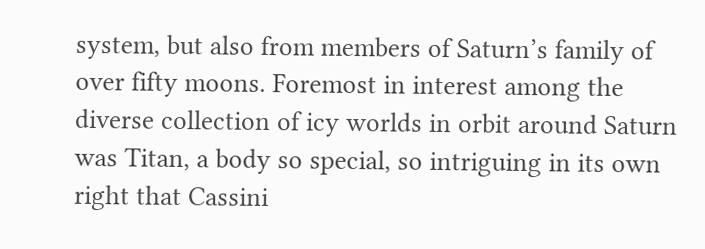system, but also from members of Saturn’s family of over fifty moons. Foremost in interest among the diverse collection of icy worlds in orbit around Saturn was Titan, a body so special, so intriguing in its own right that Cassini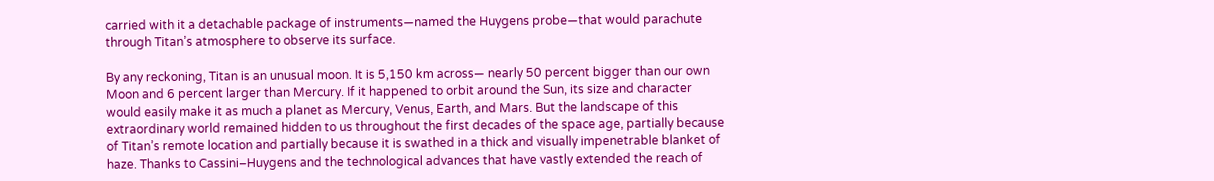carried with it a detachable package of instruments—named the Huygens probe—that would parachute through Titan’s atmosphere to observe its surface.

By any reckoning, Titan is an unusual moon. It is 5,150 km across— nearly 50 percent bigger than our own Moon and 6 percent larger than Mercury. If it happened to orbit around the Sun, its size and character would easily make it as much a planet as Mercury, Venus, Earth, and Mars. But the landscape of this extraordinary world remained hidden to us throughout the first decades of the space age, partially because of Titan’s remote location and partially because it is swathed in a thick and visually impenetrable blanket of haze. Thanks to Cassini–Huygens and the technological advances that have vastly extended the reach of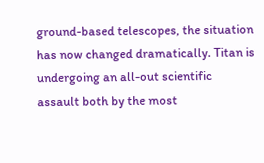ground-based telescopes, the situation has now changed dramatically. Titan is undergoing an all-out scientific assault both by the most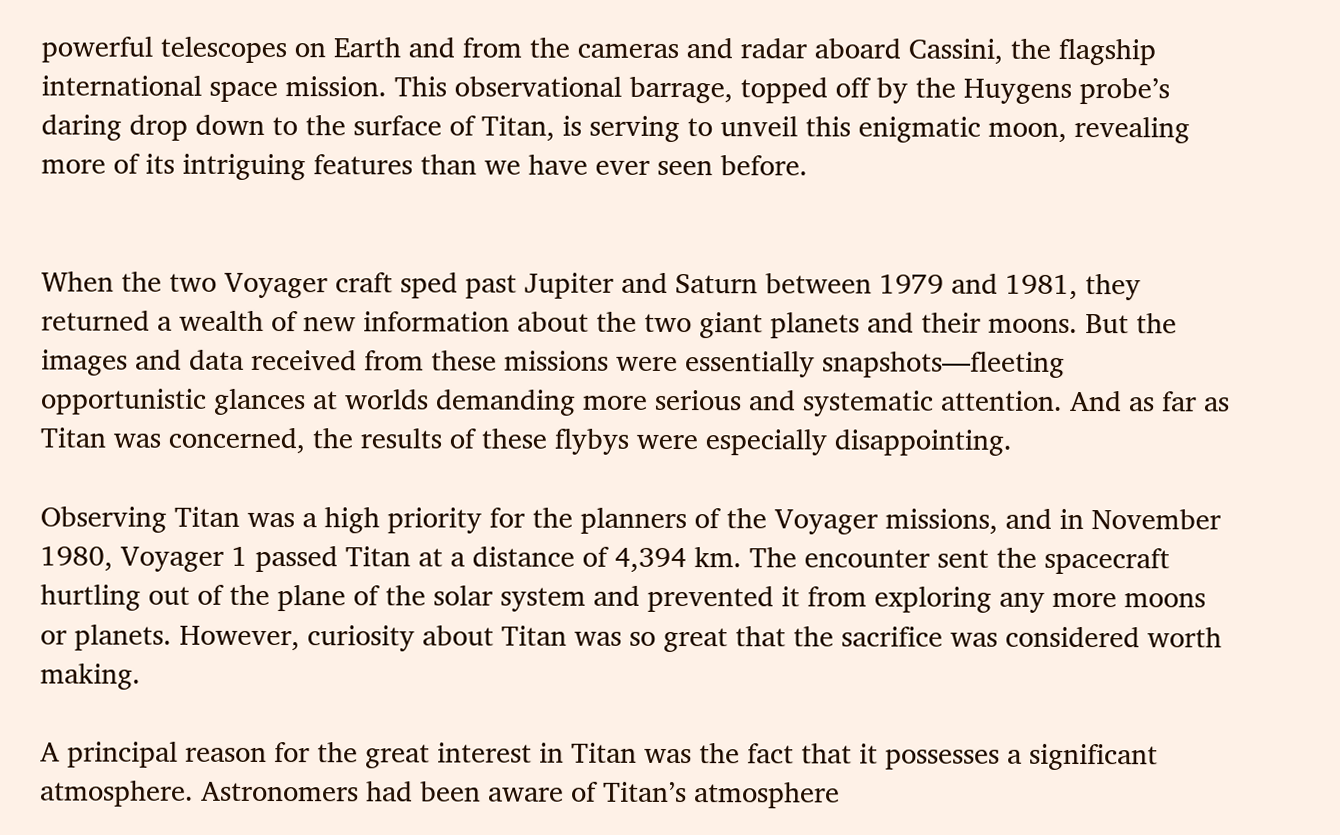powerful telescopes on Earth and from the cameras and radar aboard Cassini, the flagship international space mission. This observational barrage, topped off by the Huygens probe’s daring drop down to the surface of Titan, is serving to unveil this enigmatic moon, revealing more of its intriguing features than we have ever seen before.


When the two Voyager craft sped past Jupiter and Saturn between 1979 and 1981, they returned a wealth of new information about the two giant planets and their moons. But the images and data received from these missions were essentially snapshots—fleeting opportunistic glances at worlds demanding more serious and systematic attention. And as far as Titan was concerned, the results of these flybys were especially disappointing.

Observing Titan was a high priority for the planners of the Voyager missions, and in November 1980, Voyager 1 passed Titan at a distance of 4,394 km. The encounter sent the spacecraft hurtling out of the plane of the solar system and prevented it from exploring any more moons or planets. However, curiosity about Titan was so great that the sacrifice was considered worth making.

A principal reason for the great interest in Titan was the fact that it possesses a significant atmosphere. Astronomers had been aware of Titan’s atmosphere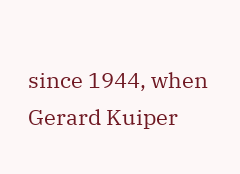since 1944, when Gerard Kuiper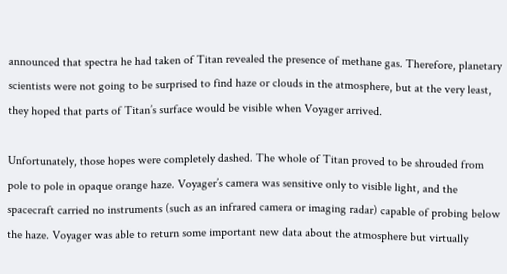announced that spectra he had taken of Titan revealed the presence of methane gas. Therefore, planetary scientists were not going to be surprised to find haze or clouds in the atmosphere, but at the very least, they hoped that parts of Titan’s surface would be visible when Voyager arrived.

Unfortunately, those hopes were completely dashed. The whole of Titan proved to be shrouded from pole to pole in opaque orange haze. Voyager’s camera was sensitive only to visible light, and the spacecraft carried no instruments (such as an infrared camera or imaging radar) capable of probing below the haze. Voyager was able to return some important new data about the atmosphere but virtually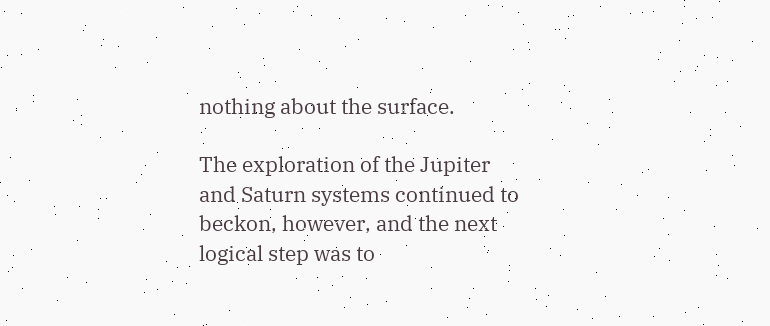nothing about the surface.

The exploration of the Jupiter and Saturn systems continued to beckon, however, and the next logical step was to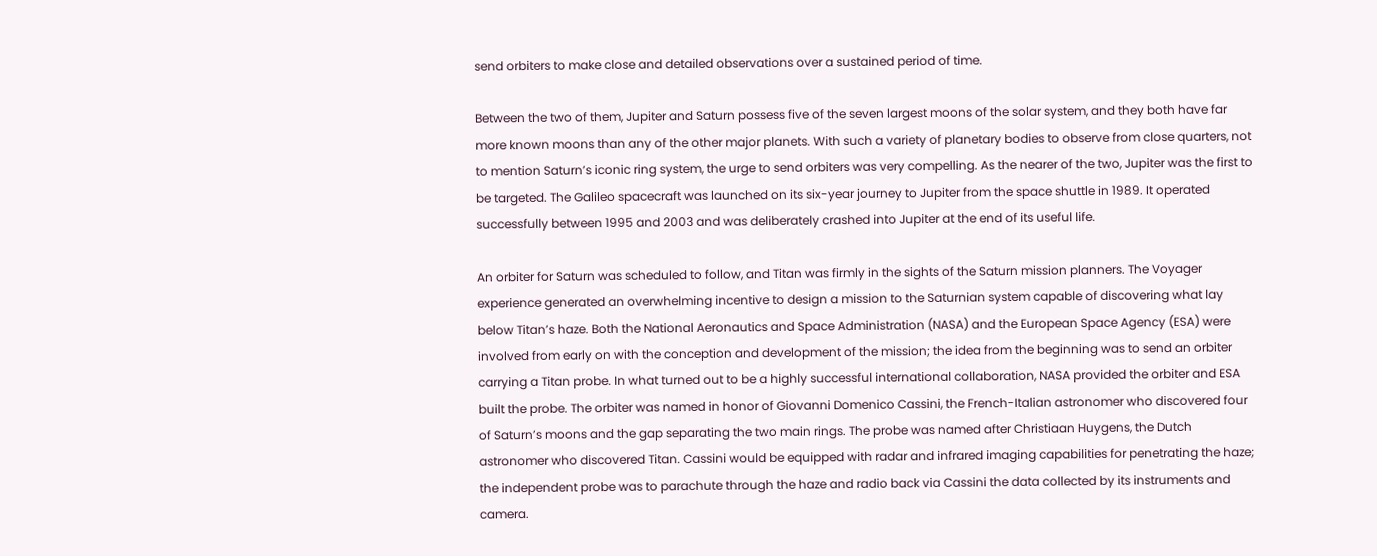send orbiters to make close and detailed observations over a sustained period of time.

Between the two of them, Jupiter and Saturn possess five of the seven largest moons of the solar system, and they both have far more known moons than any of the other major planets. With such a variety of planetary bodies to observe from close quarters, not to mention Saturn’s iconic ring system, the urge to send orbiters was very compelling. As the nearer of the two, Jupiter was the first to be targeted. The Galileo spacecraft was launched on its six-year journey to Jupiter from the space shuttle in 1989. It operated successfully between 1995 and 2003 and was deliberately crashed into Jupiter at the end of its useful life.

An orbiter for Saturn was scheduled to follow, and Titan was firmly in the sights of the Saturn mission planners. The Voyager experience generated an overwhelming incentive to design a mission to the Saturnian system capable of discovering what lay below Titan’s haze. Both the National Aeronautics and Space Administration (NASA) and the European Space Agency (ESA) were involved from early on with the conception and development of the mission; the idea from the beginning was to send an orbiter carrying a Titan probe. In what turned out to be a highly successful international collaboration, NASA provided the orbiter and ESA built the probe. The orbiter was named in honor of Giovanni Domenico Cassini, the French-Italian astronomer who discovered four of Saturn’s moons and the gap separating the two main rings. The probe was named after Christiaan Huygens, the Dutch astronomer who discovered Titan. Cassini would be equipped with radar and infrared imaging capabilities for penetrating the haze; the independent probe was to parachute through the haze and radio back via Cassini the data collected by its instruments and camera.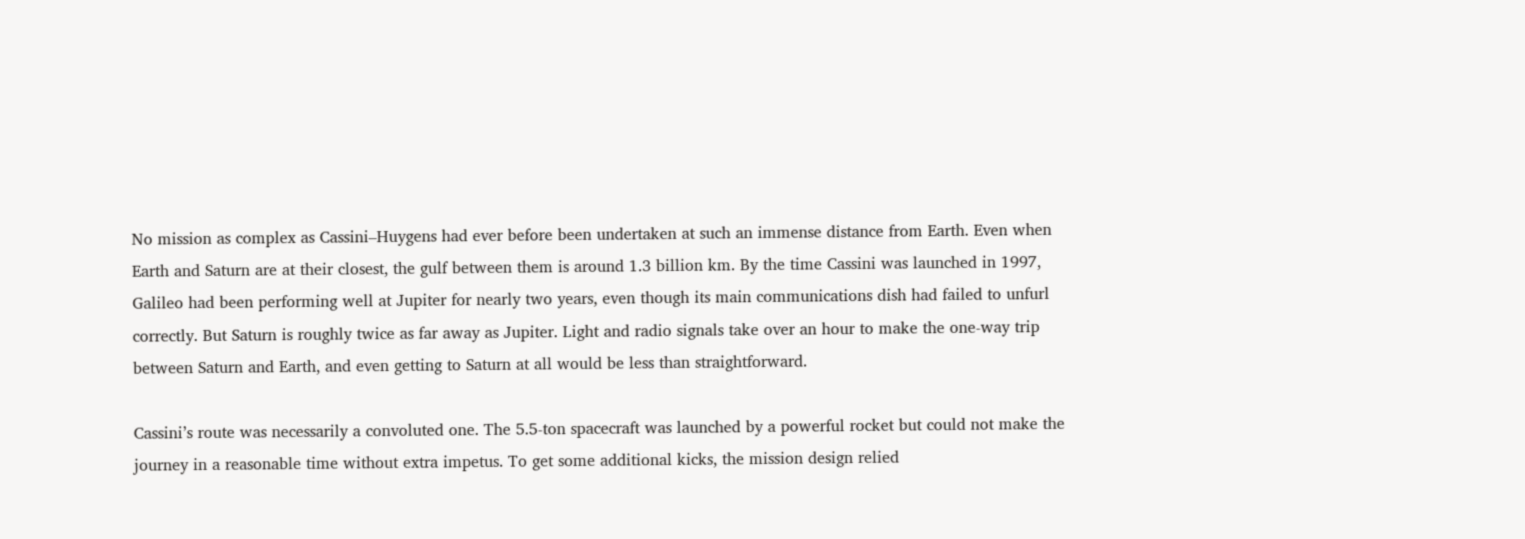No mission as complex as Cassini–Huygens had ever before been undertaken at such an immense distance from Earth. Even when Earth and Saturn are at their closest, the gulf between them is around 1.3 billion km. By the time Cassini was launched in 1997, Galileo had been performing well at Jupiter for nearly two years, even though its main communications dish had failed to unfurl correctly. But Saturn is roughly twice as far away as Jupiter. Light and radio signals take over an hour to make the one-way trip between Saturn and Earth, and even getting to Saturn at all would be less than straightforward.

Cassini’s route was necessarily a convoluted one. The 5.5-ton spacecraft was launched by a powerful rocket but could not make the journey in a reasonable time without extra impetus. To get some additional kicks, the mission design relied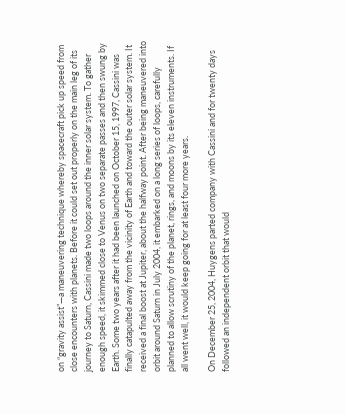on “gravity assist”—a maneuvering technique whereby spacecraft pick up speed from close encounters with planets. Before it could set out properly on the main leg of its journey to Saturn, Cassini made two loops around the inner solar system. To gather enough speed, it skimmed close to Venus on two separate passes and then swung by Earth. Some two years after it had been launched on October 15, 1997, Cassini was finally catapulted away from the vicinity of Earth and toward the outer solar system. It received a final boost at Jupiter, about the halfway point. After being maneuvered into orbit around Saturn in July 2004, it embarked on a long series of loops, carefully planned to allow scrutiny of the planet, rings, and moons by its eleven instruments. If all went well, it would keep going for at least four more years.

On December 25, 2004, Huygens parted company with Cassini and for twenty days followed an independent orbit that would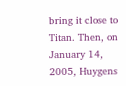bring it close to Titan. Then, on January 14, 2005, Huygens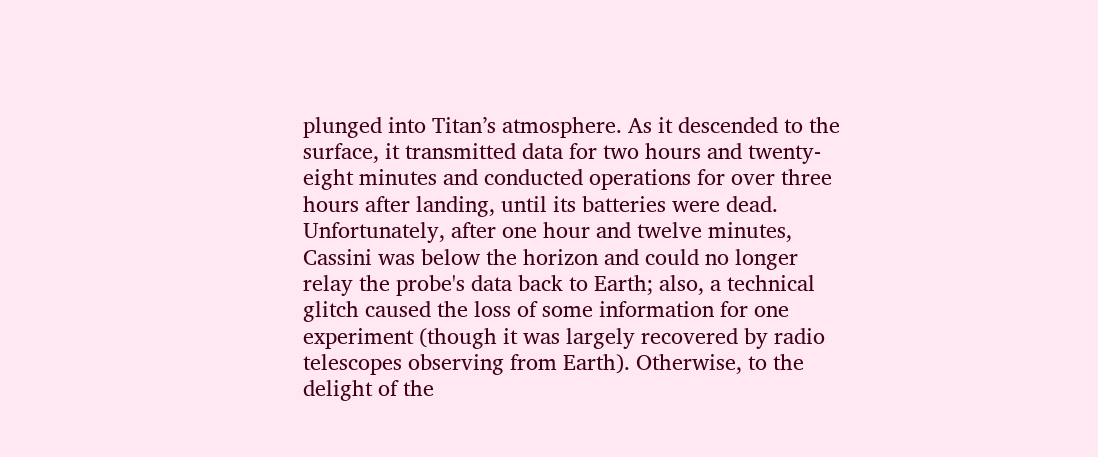plunged into Titan’s atmosphere. As it descended to the surface, it transmitted data for two hours and twenty-eight minutes and conducted operations for over three hours after landing, until its batteries were dead. Unfortunately, after one hour and twelve minutes, Cassini was below the horizon and could no longer relay the probe's data back to Earth; also, a technical glitch caused the loss of some information for one experiment (though it was largely recovered by radio telescopes observing from Earth). Otherwise, to the delight of the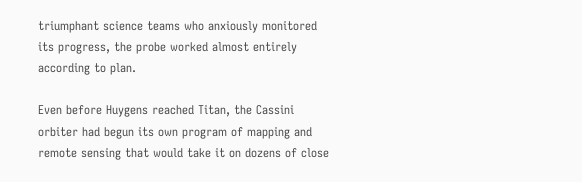triumphant science teams who anxiously monitored its progress, the probe worked almost entirely according to plan.

Even before Huygens reached Titan, the Cassini orbiter had begun its own program of mapping and remote sensing that would take it on dozens of close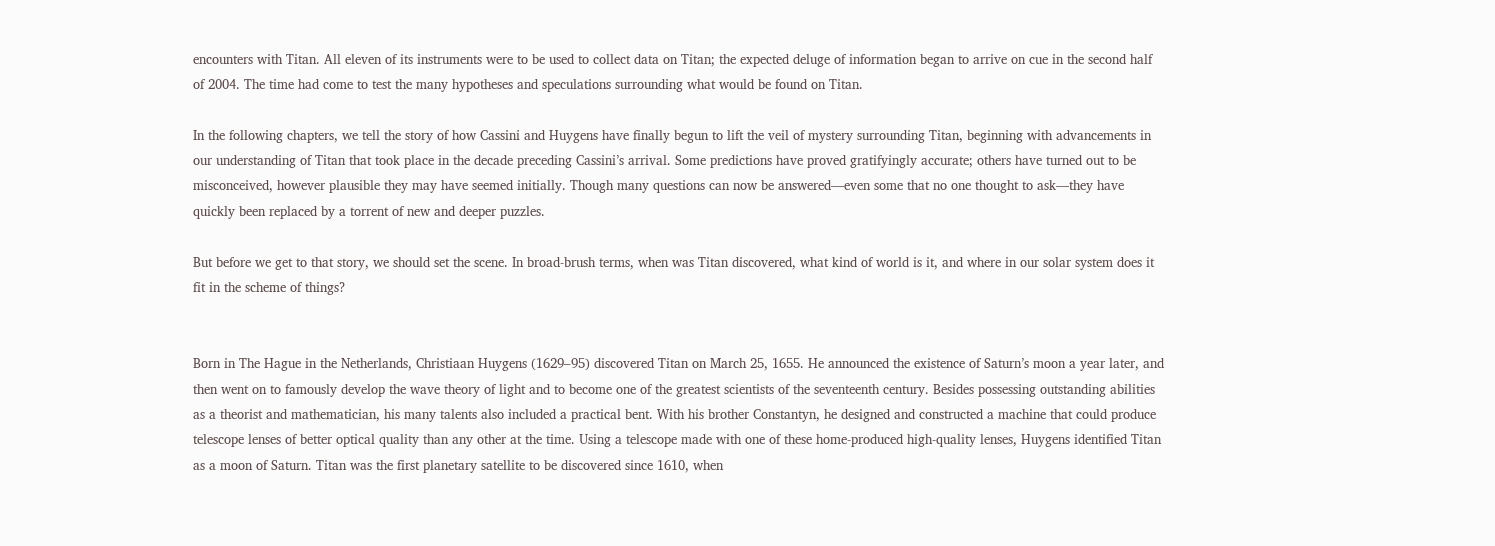encounters with Titan. All eleven of its instruments were to be used to collect data on Titan; the expected deluge of information began to arrive on cue in the second half of 2004. The time had come to test the many hypotheses and speculations surrounding what would be found on Titan.

In the following chapters, we tell the story of how Cassini and Huygens have finally begun to lift the veil of mystery surrounding Titan, beginning with advancements in our understanding of Titan that took place in the decade preceding Cassini’s arrival. Some predictions have proved gratifyingly accurate; others have turned out to be misconceived, however plausible they may have seemed initially. Though many questions can now be answered—even some that no one thought to ask—they have quickly been replaced by a torrent of new and deeper puzzles.

But before we get to that story, we should set the scene. In broad-brush terms, when was Titan discovered, what kind of world is it, and where in our solar system does it fit in the scheme of things?


Born in The Hague in the Netherlands, Christiaan Huygens (1629–95) discovered Titan on March 25, 1655. He announced the existence of Saturn’s moon a year later, and then went on to famously develop the wave theory of light and to become one of the greatest scientists of the seventeenth century. Besides possessing outstanding abilities as a theorist and mathematician, his many talents also included a practical bent. With his brother Constantyn, he designed and constructed a machine that could produce telescope lenses of better optical quality than any other at the time. Using a telescope made with one of these home-produced high-quality lenses, Huygens identified Titan as a moon of Saturn. Titan was the first planetary satellite to be discovered since 1610, when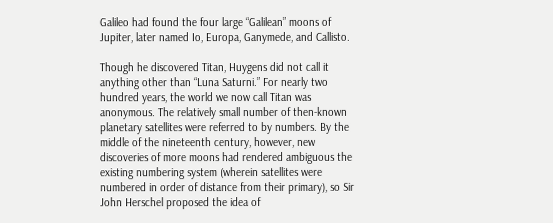Galileo had found the four large “Galilean” moons of Jupiter, later named Io, Europa, Ganymede, and Callisto.

Though he discovered Titan, Huygens did not call it anything other than “Luna Saturni.” For nearly two hundred years, the world we now call Titan was anonymous. The relatively small number of then-known planetary satellites were referred to by numbers. By the middle of the nineteenth century, however, new discoveries of more moons had rendered ambiguous the existing numbering system (wherein satellites were numbered in order of distance from their primary), so Sir John Herschel proposed the idea of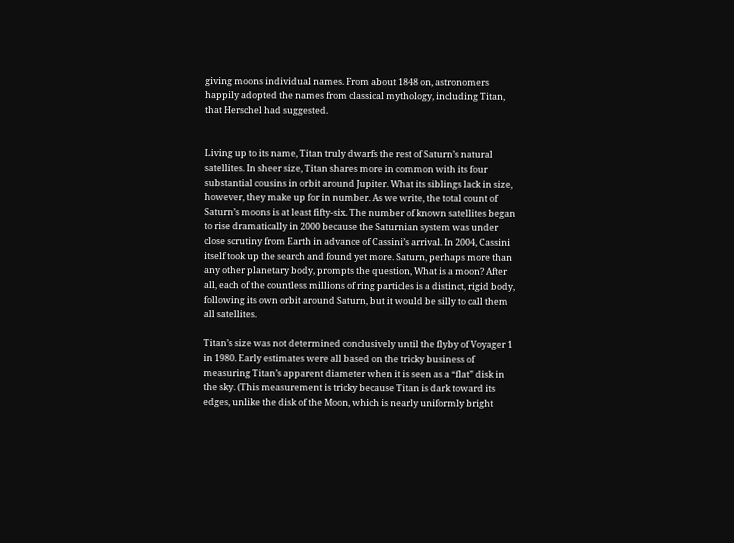giving moons individual names. From about 1848 on, astronomers happily adopted the names from classical mythology, including Titan, that Herschel had suggested.


Living up to its name, Titan truly dwarfs the rest of Saturn’s natural satellites. In sheer size, Titan shares more in common with its four substantial cousins in orbit around Jupiter. What its siblings lack in size, however, they make up for in number. As we write, the total count of Saturn’s moons is at least fifty-six. The number of known satellites began to rise dramatically in 2000 because the Saturnian system was under close scrutiny from Earth in advance of Cassini’s arrival. In 2004, Cassini itself took up the search and found yet more. Saturn, perhaps more than any other planetary body, prompts the question, What is a moon? After all, each of the countless millions of ring particles is a distinct, rigid body, following its own orbit around Saturn, but it would be silly to call them all satellites.

Titan’s size was not determined conclusively until the flyby of Voyager 1 in 1980. Early estimates were all based on the tricky business of measuring Titan’s apparent diameter when it is seen as a “flat” disk in the sky. (This measurement is tricky because Titan is dark toward its edges, unlike the disk of the Moon, which is nearly uniformly bright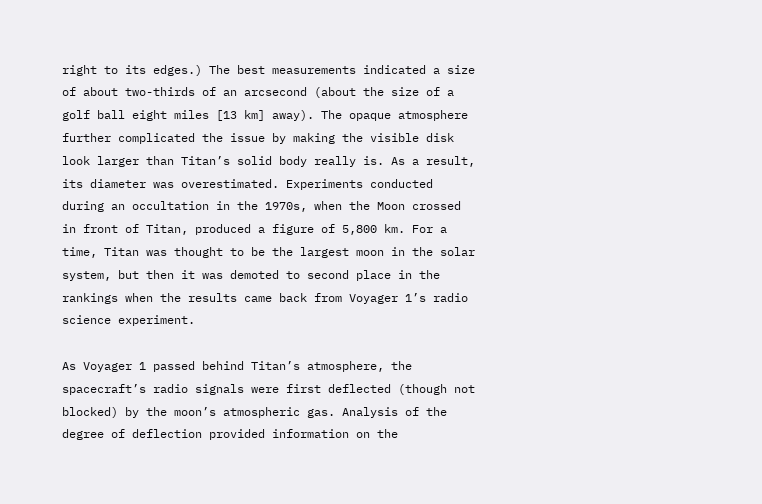right to its edges.) The best measurements indicated a size of about two-thirds of an arcsecond (about the size of a golf ball eight miles [13 km] away). The opaque atmosphere further complicated the issue by making the visible disk look larger than Titan’s solid body really is. As a result, its diameter was overestimated. Experiments conducted during an occultation in the 1970s, when the Moon crossed in front of Titan, produced a figure of 5,800 km. For a time, Titan was thought to be the largest moon in the solar system, but then it was demoted to second place in the rankings when the results came back from Voyager 1’s radio science experiment.

As Voyager 1 passed behind Titan’s atmosphere, the spacecraft’s radio signals were first deflected (though not blocked) by the moon’s atmospheric gas. Analysis of the degree of deflection provided information on the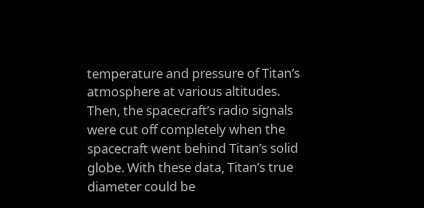temperature and pressure of Titan’s atmosphere at various altitudes. Then, the spacecraft’s radio signals were cut off completely when the spacecraft went behind Titan’s solid globe. With these data, Titan’s true diameter could be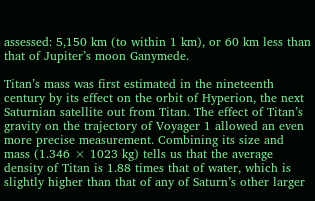assessed: 5,150 km (to within 1 km), or 60 km less than that of Jupiter’s moon Ganymede.

Titan’s mass was first estimated in the nineteenth century by its effect on the orbit of Hyperion, the next Saturnian satellite out from Titan. The effect of Titan’s gravity on the trajectory of Voyager 1 allowed an even more precise measurement. Combining its size and mass (1.346 × 1023 kg) tells us that the average density of Titan is 1.88 times that of water, which is slightly higher than that of any of Saturn’s other larger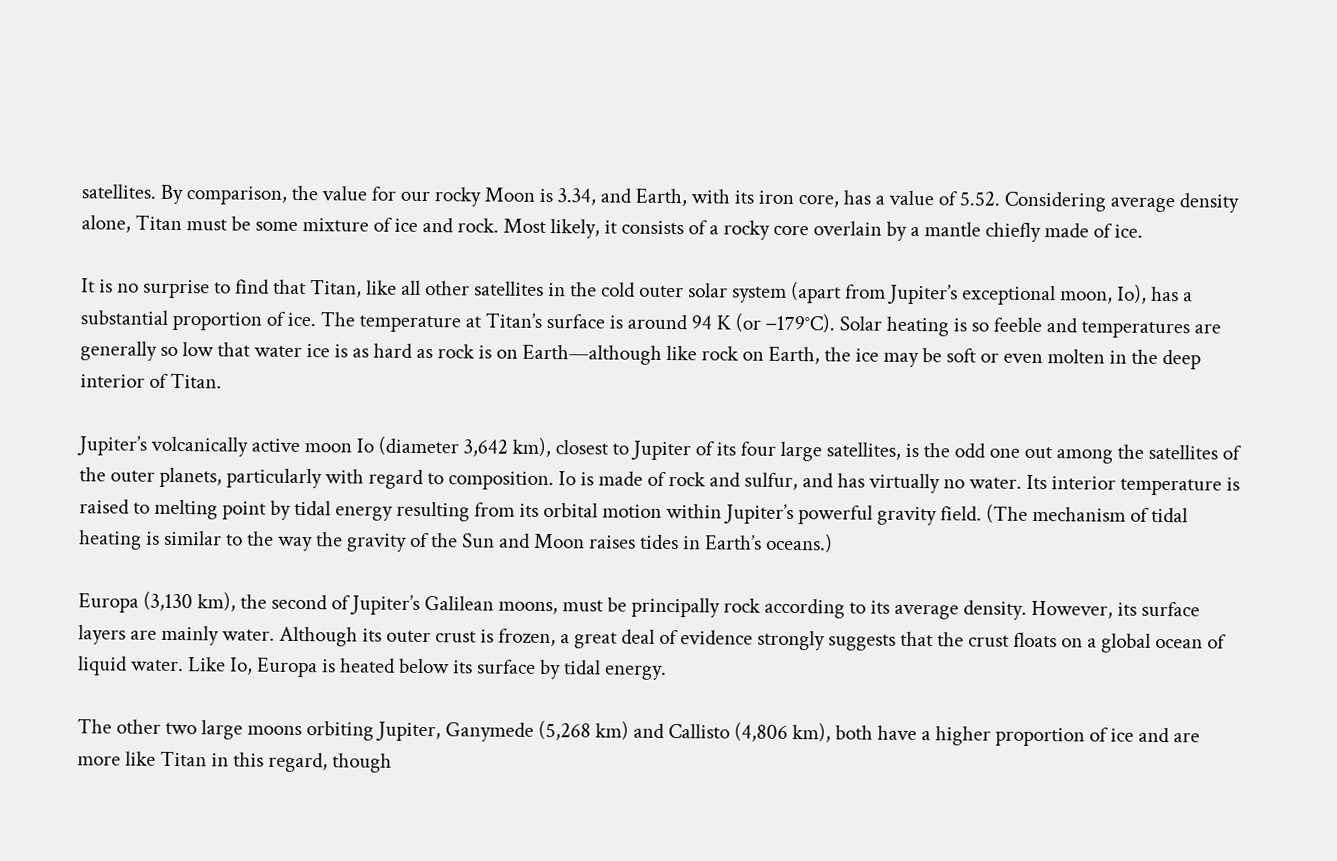satellites. By comparison, the value for our rocky Moon is 3.34, and Earth, with its iron core, has a value of 5.52. Considering average density alone, Titan must be some mixture of ice and rock. Most likely, it consists of a rocky core overlain by a mantle chiefly made of ice.

It is no surprise to find that Titan, like all other satellites in the cold outer solar system (apart from Jupiter’s exceptional moon, Io), has a substantial proportion of ice. The temperature at Titan’s surface is around 94 K (or −179°C). Solar heating is so feeble and temperatures are generally so low that water ice is as hard as rock is on Earth—although like rock on Earth, the ice may be soft or even molten in the deep interior of Titan.

Jupiter’s volcanically active moon Io (diameter 3,642 km), closest to Jupiter of its four large satellites, is the odd one out among the satellites of the outer planets, particularly with regard to composition. Io is made of rock and sulfur, and has virtually no water. Its interior temperature is raised to melting point by tidal energy resulting from its orbital motion within Jupiter’s powerful gravity field. (The mechanism of tidal heating is similar to the way the gravity of the Sun and Moon raises tides in Earth’s oceans.)

Europa (3,130 km), the second of Jupiter’s Galilean moons, must be principally rock according to its average density. However, its surface layers are mainly water. Although its outer crust is frozen, a great deal of evidence strongly suggests that the crust floats on a global ocean of liquid water. Like Io, Europa is heated below its surface by tidal energy.

The other two large moons orbiting Jupiter, Ganymede (5,268 km) and Callisto (4,806 km), both have a higher proportion of ice and are more like Titan in this regard, though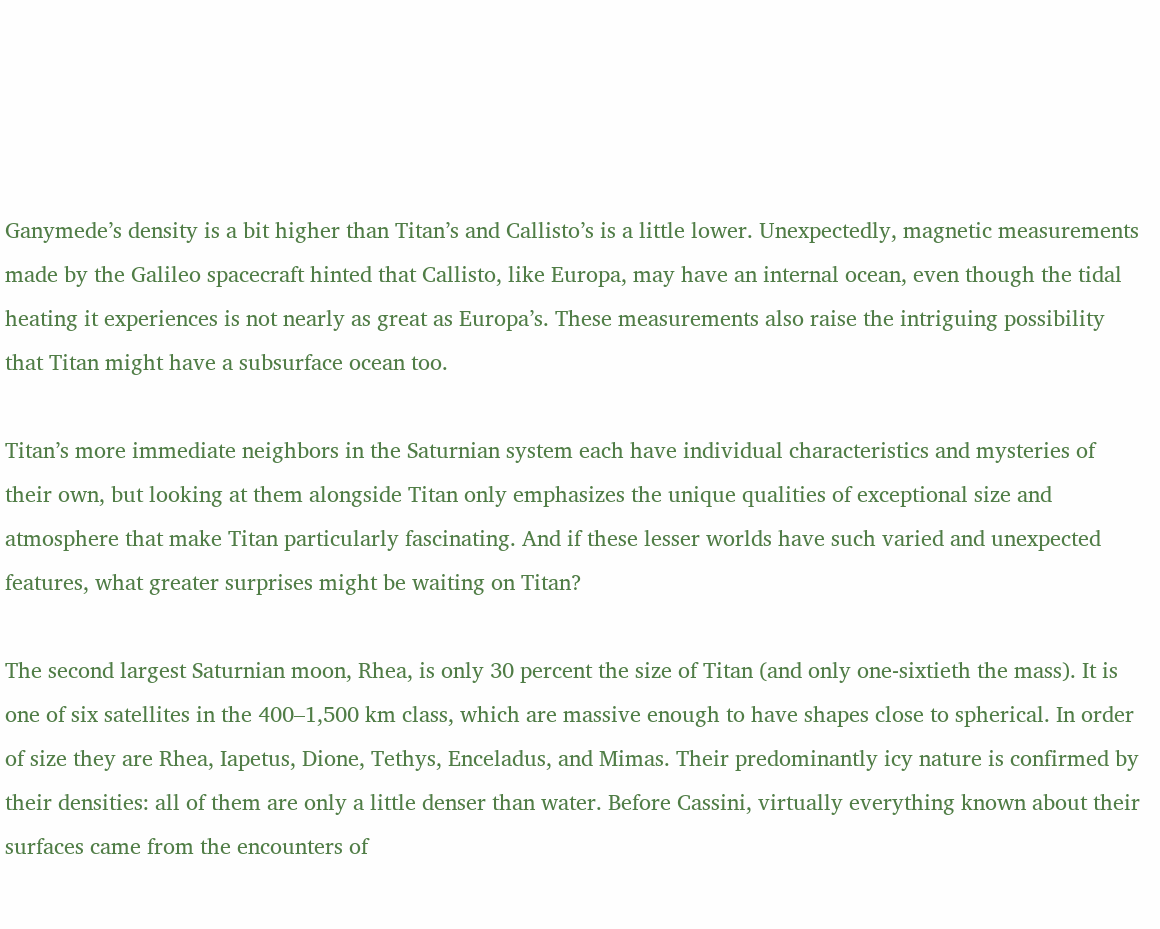Ganymede’s density is a bit higher than Titan’s and Callisto’s is a little lower. Unexpectedly, magnetic measurements made by the Galileo spacecraft hinted that Callisto, like Europa, may have an internal ocean, even though the tidal heating it experiences is not nearly as great as Europa’s. These measurements also raise the intriguing possibility that Titan might have a subsurface ocean too.

Titan’s more immediate neighbors in the Saturnian system each have individual characteristics and mysteries of their own, but looking at them alongside Titan only emphasizes the unique qualities of exceptional size and atmosphere that make Titan particularly fascinating. And if these lesser worlds have such varied and unexpected features, what greater surprises might be waiting on Titan?

The second largest Saturnian moon, Rhea, is only 30 percent the size of Titan (and only one-sixtieth the mass). It is one of six satellites in the 400–1,500 km class, which are massive enough to have shapes close to spherical. In order of size they are Rhea, Iapetus, Dione, Tethys, Enceladus, and Mimas. Their predominantly icy nature is confirmed by their densities: all of them are only a little denser than water. Before Cassini, virtually everything known about their surfaces came from the encounters of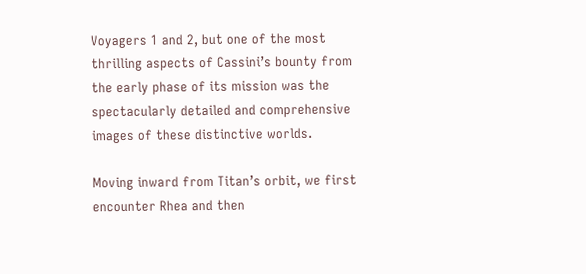Voyagers 1 and 2, but one of the most thrilling aspects of Cassini’s bounty from the early phase of its mission was the spectacularly detailed and comprehensive images of these distinctive worlds.

Moving inward from Titan’s orbit, we first encounter Rhea and then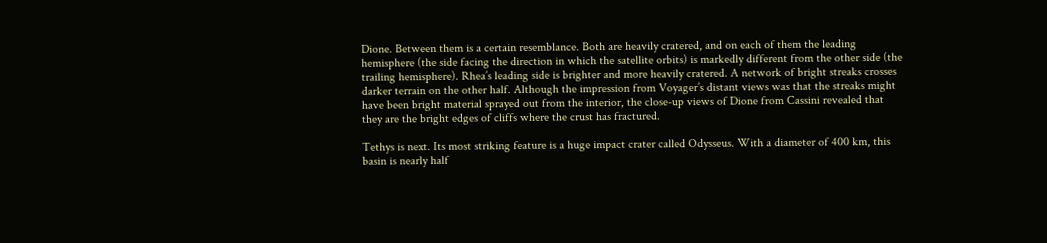Dione. Between them is a certain resemblance. Both are heavily cratered, and on each of them the leading hemisphere (the side facing the direction in which the satellite orbits) is markedly different from the other side (the trailing hemisphere). Rhea’s leading side is brighter and more heavily cratered. A network of bright streaks crosses darker terrain on the other half. Although the impression from Voyager’s distant views was that the streaks might have been bright material sprayed out from the interior, the close-up views of Dione from Cassini revealed that they are the bright edges of cliffs where the crust has fractured.

Tethys is next. Its most striking feature is a huge impact crater called Odysseus. With a diameter of 400 km, this basin is nearly half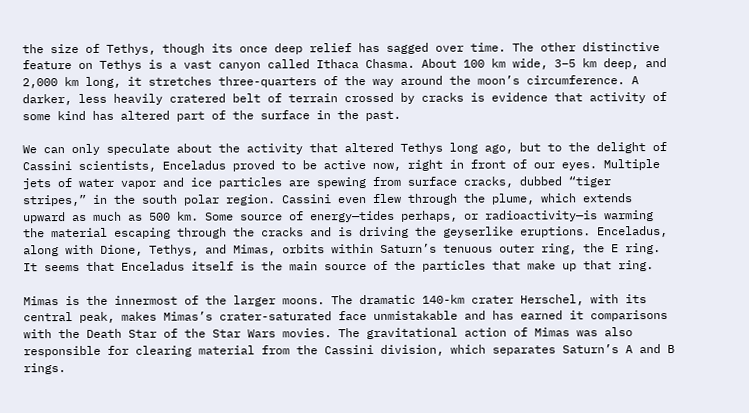the size of Tethys, though its once deep relief has sagged over time. The other distinctive feature on Tethys is a vast canyon called Ithaca Chasma. About 100 km wide, 3–5 km deep, and 2,000 km long, it stretches three-quarters of the way around the moon’s circumference. A darker, less heavily cratered belt of terrain crossed by cracks is evidence that activity of some kind has altered part of the surface in the past.

We can only speculate about the activity that altered Tethys long ago, but to the delight of Cassini scientists, Enceladus proved to be active now, right in front of our eyes. Multiple jets of water vapor and ice particles are spewing from surface cracks, dubbed “tiger stripes,” in the south polar region. Cassini even flew through the plume, which extends upward as much as 500 km. Some source of energy—tides perhaps, or radioactivity—is warming the material escaping through the cracks and is driving the geyserlike eruptions. Enceladus, along with Dione, Tethys, and Mimas, orbits within Saturn’s tenuous outer ring, the E ring. It seems that Enceladus itself is the main source of the particles that make up that ring.

Mimas is the innermost of the larger moons. The dramatic 140-km crater Herschel, with its central peak, makes Mimas’s crater-saturated face unmistakable and has earned it comparisons with the Death Star of the Star Wars movies. The gravitational action of Mimas was also responsible for clearing material from the Cassini division, which separates Saturn’s A and B rings.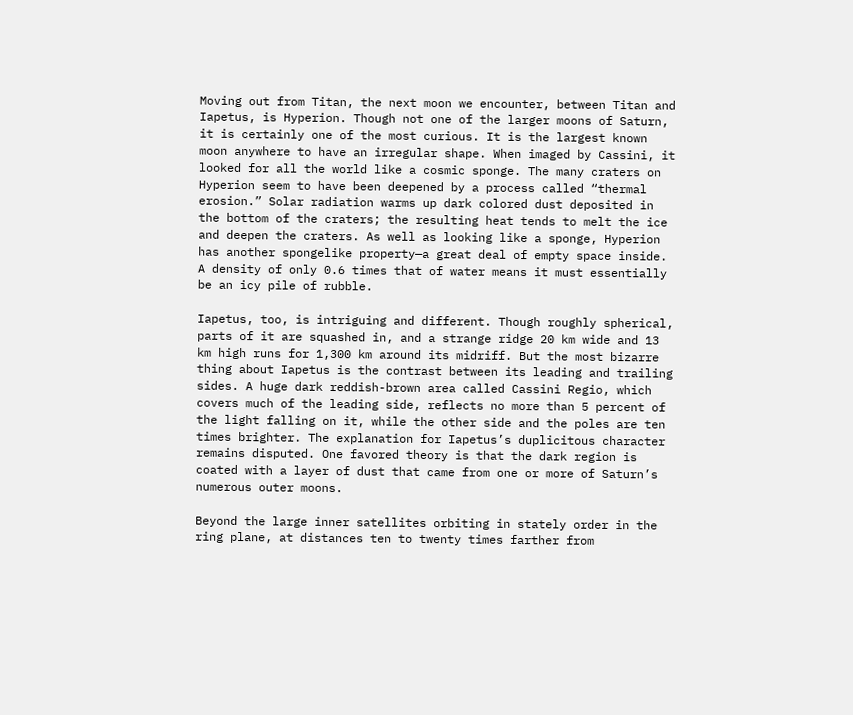Moving out from Titan, the next moon we encounter, between Titan and Iapetus, is Hyperion. Though not one of the larger moons of Saturn, it is certainly one of the most curious. It is the largest known moon anywhere to have an irregular shape. When imaged by Cassini, it looked for all the world like a cosmic sponge. The many craters on Hyperion seem to have been deepened by a process called “thermal erosion.” Solar radiation warms up dark colored dust deposited in the bottom of the craters; the resulting heat tends to melt the ice and deepen the craters. As well as looking like a sponge, Hyperion has another spongelike property—a great deal of empty space inside. A density of only 0.6 times that of water means it must essentially be an icy pile of rubble.

Iapetus, too, is intriguing and different. Though roughly spherical, parts of it are squashed in, and a strange ridge 20 km wide and 13 km high runs for 1,300 km around its midriff. But the most bizarre thing about Iapetus is the contrast between its leading and trailing sides. A huge dark reddish-brown area called Cassini Regio, which covers much of the leading side, reflects no more than 5 percent of the light falling on it, while the other side and the poles are ten times brighter. The explanation for Iapetus’s duplicitous character remains disputed. One favored theory is that the dark region is coated with a layer of dust that came from one or more of Saturn’s numerous outer moons.

Beyond the large inner satellites orbiting in stately order in the ring plane, at distances ten to twenty times farther from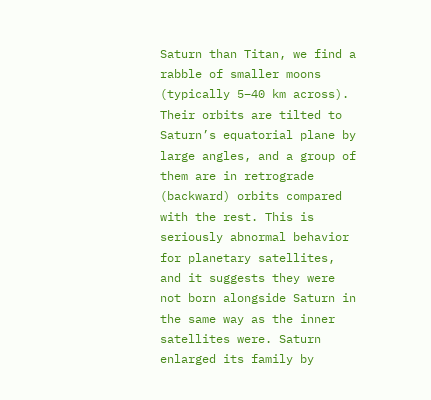Saturn than Titan, we find a rabble of smaller moons (typically 5–40 km across). Their orbits are tilted to Saturn’s equatorial plane by large angles, and a group of them are in retrograde (backward) orbits compared with the rest. This is seriously abnormal behavior for planetary satellites, and it suggests they were not born alongside Saturn in the same way as the inner satellites were. Saturn enlarged its family by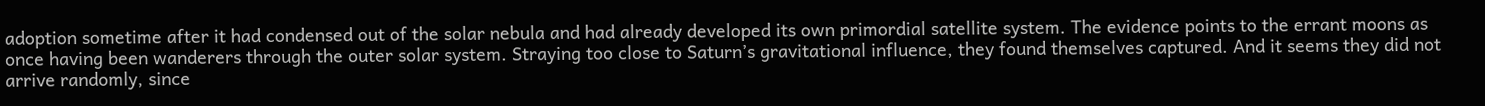adoption sometime after it had condensed out of the solar nebula and had already developed its own primordial satellite system. The evidence points to the errant moons as once having been wanderers through the outer solar system. Straying too close to Saturn’s gravitational influence, they found themselves captured. And it seems they did not arrive randomly, since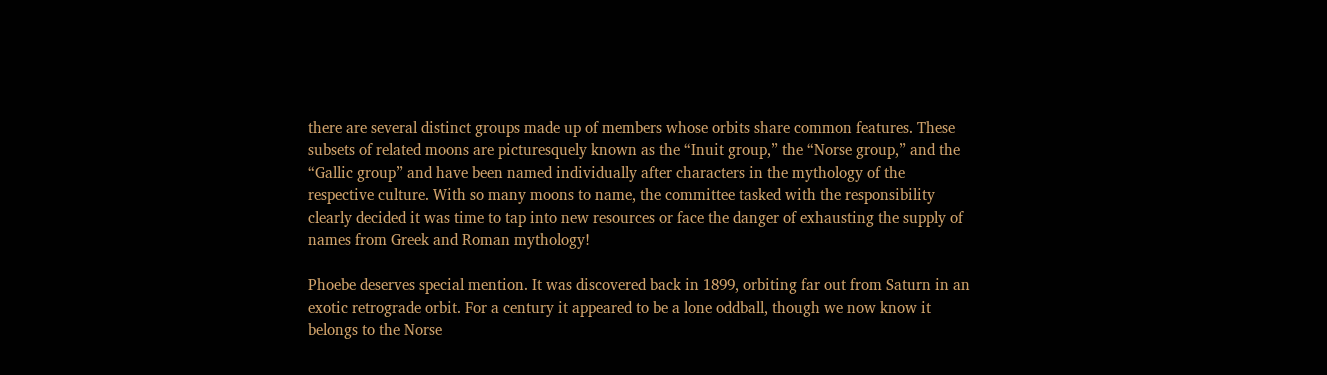there are several distinct groups made up of members whose orbits share common features. These subsets of related moons are picturesquely known as the “Inuit group,” the “Norse group,” and the “Gallic group” and have been named individually after characters in the mythology of the respective culture. With so many moons to name, the committee tasked with the responsibility clearly decided it was time to tap into new resources or face the danger of exhausting the supply of names from Greek and Roman mythology!

Phoebe deserves special mention. It was discovered back in 1899, orbiting far out from Saturn in an exotic retrograde orbit. For a century it appeared to be a lone oddball, though we now know it belongs to the Norse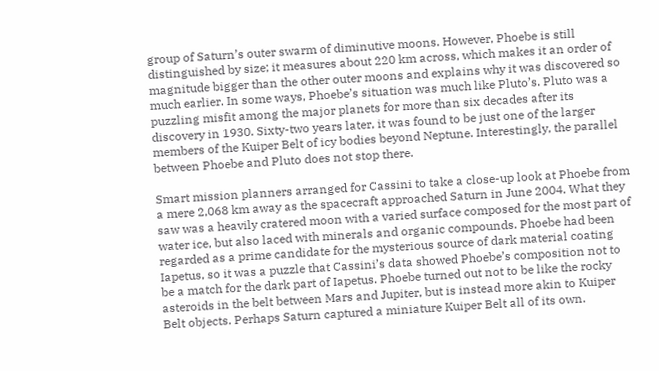group of Saturn’s outer swarm of diminutive moons. However, Phoebe is still distinguished by size; it measures about 220 km across, which makes it an order of magnitude bigger than the other outer moons and explains why it was discovered so much earlier. In some ways, Phoebe’s situation was much like Pluto’s. Pluto was a puzzling misfit among the major planets for more than six decades after its discovery in 1930. Sixty-two years later, it was found to be just one of the larger members of the Kuiper Belt of icy bodies beyond Neptune. Interestingly, the parallel between Phoebe and Pluto does not stop there.

Smart mission planners arranged for Cassini to take a close-up look at Phoebe from a mere 2,068 km away as the spacecraft approached Saturn in June 2004. What they saw was a heavily cratered moon with a varied surface composed for the most part of water ice, but also laced with minerals and organic compounds. Phoebe had been regarded as a prime candidate for the mysterious source of dark material coating Iapetus, so it was a puzzle that Cassini’s data showed Phoebe’s composition not to be a match for the dark part of Iapetus. Phoebe turned out not to be like the rocky asteroids in the belt between Mars and Jupiter, but is instead more akin to Kuiper Belt objects. Perhaps Saturn captured a miniature Kuiper Belt all of its own.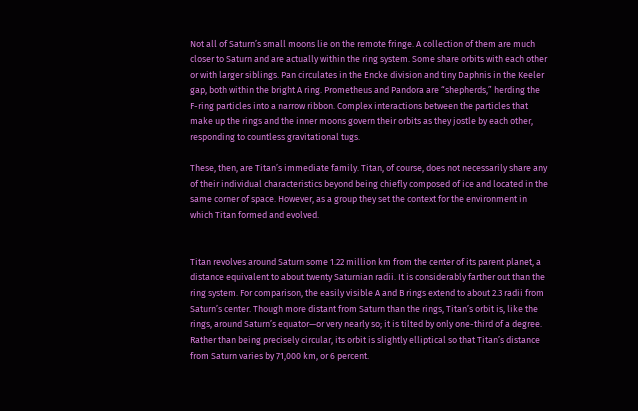Not all of Saturn’s small moons lie on the remote fringe. A collection of them are much closer to Saturn and are actually within the ring system. Some share orbits with each other or with larger siblings. Pan circulates in the Encke division and tiny Daphnis in the Keeler gap, both within the bright A ring. Prometheus and Pandora are “shepherds,” herding the F-ring particles into a narrow ribbon. Complex interactions between the particles that make up the rings and the inner moons govern their orbits as they jostle by each other, responding to countless gravitational tugs.

These, then, are Titan’s immediate family. Titan, of course, does not necessarily share any of their individual characteristics beyond being chiefly composed of ice and located in the same corner of space. However, as a group they set the context for the environment in which Titan formed and evolved.


Titan revolves around Saturn some 1.22 million km from the center of its parent planet, a distance equivalent to about twenty Saturnian radii. It is considerably farther out than the ring system. For comparison, the easily visible A and B rings extend to about 2.3 radii from Saturn’s center. Though more distant from Saturn than the rings, Titan’s orbit is, like the rings, around Saturn’s equator—or very nearly so; it is tilted by only one-third of a degree. Rather than being precisely circular, its orbit is slightly elliptical so that Titan’s distance from Saturn varies by 71,000 km, or 6 percent.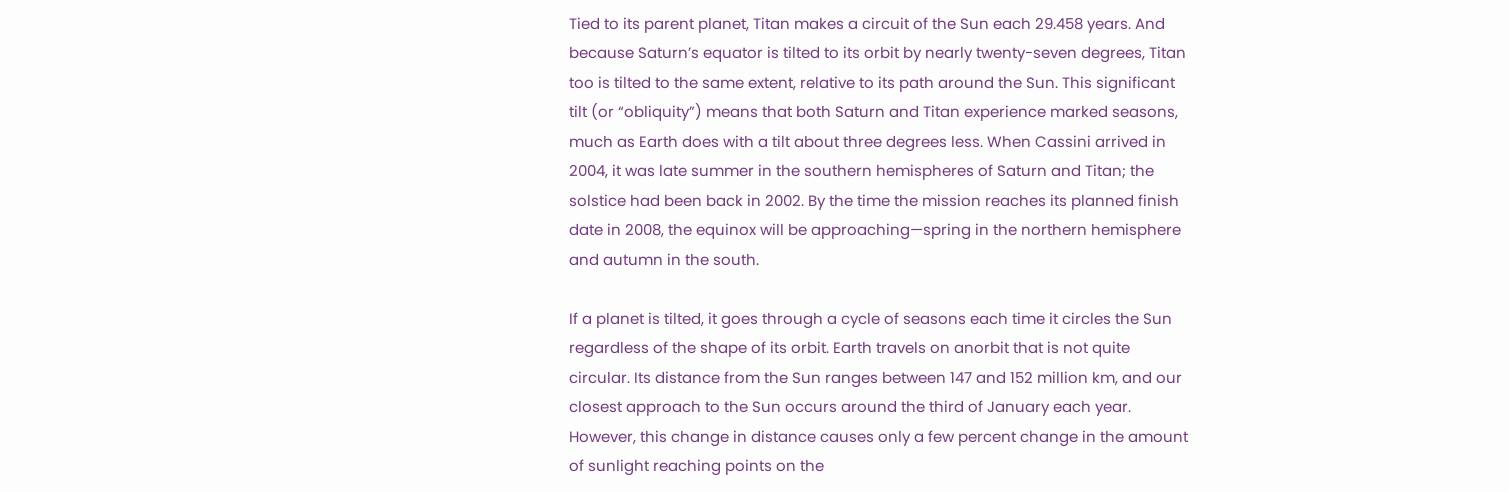Tied to its parent planet, Titan makes a circuit of the Sun each 29.458 years. And because Saturn’s equator is tilted to its orbit by nearly twenty-seven degrees, Titan too is tilted to the same extent, relative to its path around the Sun. This significant tilt (or “obliquity”) means that both Saturn and Titan experience marked seasons, much as Earth does with a tilt about three degrees less. When Cassini arrived in 2004, it was late summer in the southern hemispheres of Saturn and Titan; the solstice had been back in 2002. By the time the mission reaches its planned finish date in 2008, the equinox will be approaching—spring in the northern hemisphere and autumn in the south.

If a planet is tilted, it goes through a cycle of seasons each time it circles the Sun regardless of the shape of its orbit. Earth travels on anorbit that is not quite circular. Its distance from the Sun ranges between 147 and 152 million km, and our closest approach to the Sun occurs around the third of January each year. However, this change in distance causes only a few percent change in the amount of sunlight reaching points on the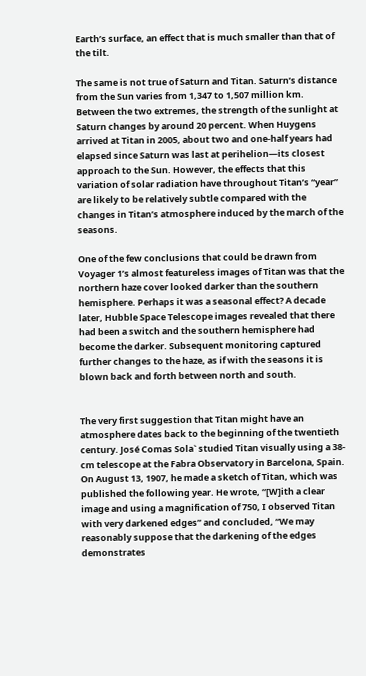Earth’s surface, an effect that is much smaller than that of the tilt.

The same is not true of Saturn and Titan. Saturn’s distance from the Sun varies from 1,347 to 1,507 million km. Between the two extremes, the strength of the sunlight at Saturn changes by around 20 percent. When Huygens arrived at Titan in 2005, about two and one-half years had elapsed since Saturn was last at perihelion—its closest approach to the Sun. However, the effects that this variation of solar radiation have throughout Titan’s “year” are likely to be relatively subtle compared with the changes in Titan’s atmosphere induced by the march of the seasons.

One of the few conclusions that could be drawn from Voyager 1’s almost featureless images of Titan was that the northern haze cover looked darker than the southern hemisphere. Perhaps it was a seasonal effect? A decade later, Hubble Space Telescope images revealed that there had been a switch and the southern hemisphere had become the darker. Subsequent monitoring captured further changes to the haze, as if with the seasons it is blown back and forth between north and south.


The very first suggestion that Titan might have an atmosphere dates back to the beginning of the twentieth century. José Comas Sola` studied Titan visually using a 38-cm telescope at the Fabra Observatory in Barcelona, Spain. On August 13, 1907, he made a sketch of Titan, which was published the following year. He wrote, “[W]ith a clear image and using a magnification of 750, I observed Titan with very darkened edges” and concluded, “We may reasonably suppose that the darkening of the edges demonstrates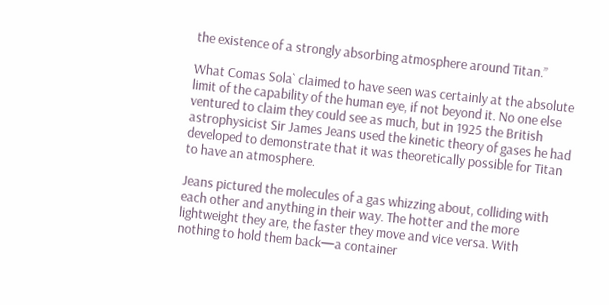the existence of a strongly absorbing atmosphere around Titan.”

What Comas Sola` claimed to have seen was certainly at the absolute limit of the capability of the human eye, if not beyond it. No one else ventured to claim they could see as much, but in 1925 the British astrophysicist Sir James Jeans used the kinetic theory of gases he had developed to demonstrate that it was theoretically possible for Titan to have an atmosphere.

Jeans pictured the molecules of a gas whizzing about, colliding with each other and anything in their way. The hotter and the more lightweight they are, the faster they move and vice versa. With nothing to hold them back—a container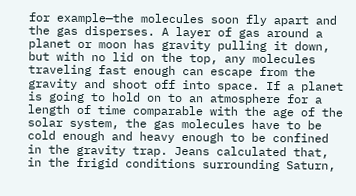for example—the molecules soon fly apart and the gas disperses. A layer of gas around a planet or moon has gravity pulling it down, but with no lid on the top, any molecules traveling fast enough can escape from the gravity and shoot off into space. If a planet is going to hold on to an atmosphere for a length of time comparable with the age of the solar system, the gas molecules have to be cold enough and heavy enough to be confined in the gravity trap. Jeans calculated that, in the frigid conditions surrounding Saturn,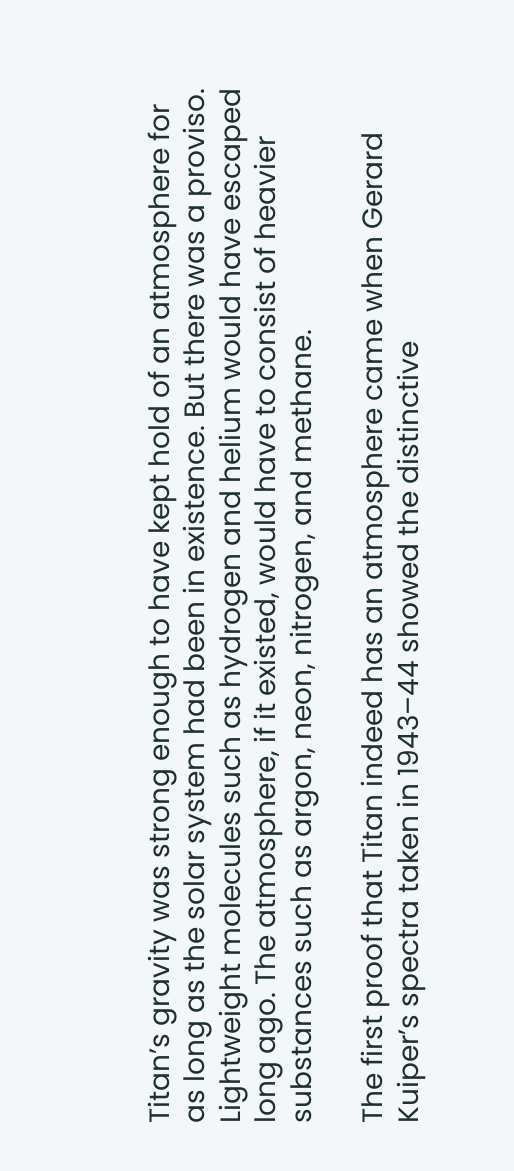Titan’s gravity was strong enough to have kept hold of an atmosphere for as long as the solar system had been in existence. But there was a proviso. Lightweight molecules such as hydrogen and helium would have escaped long ago. The atmosphere, if it existed, would have to consist of heavier substances such as argon, neon, nitrogen, and methane.

The first proof that Titan indeed has an atmosphere came when Gerard Kuiper’s spectra taken in 1943–44 showed the distinctive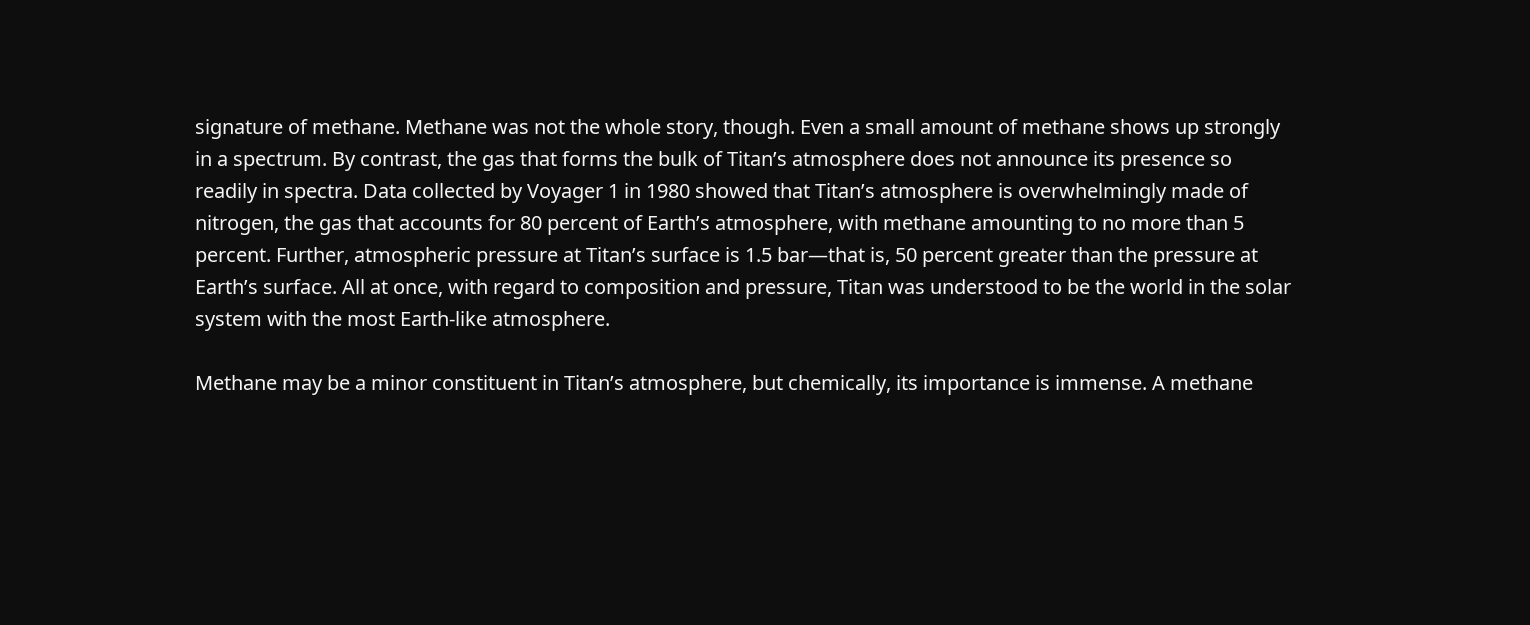signature of methane. Methane was not the whole story, though. Even a small amount of methane shows up strongly in a spectrum. By contrast, the gas that forms the bulk of Titan’s atmosphere does not announce its presence so readily in spectra. Data collected by Voyager 1 in 1980 showed that Titan’s atmosphere is overwhelmingly made of nitrogen, the gas that accounts for 80 percent of Earth’s atmosphere, with methane amounting to no more than 5 percent. Further, atmospheric pressure at Titan’s surface is 1.5 bar—that is, 50 percent greater than the pressure at Earth’s surface. All at once, with regard to composition and pressure, Titan was understood to be the world in the solar system with the most Earth-like atmosphere.

Methane may be a minor constituent in Titan’s atmosphere, but chemically, its importance is immense. A methane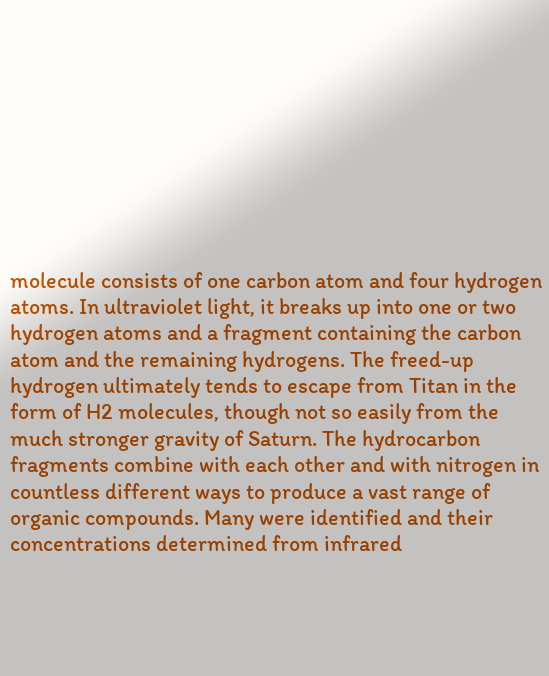molecule consists of one carbon atom and four hydrogen atoms. In ultraviolet light, it breaks up into one or two hydrogen atoms and a fragment containing the carbon atom and the remaining hydrogens. The freed-up hydrogen ultimately tends to escape from Titan in the form of H2 molecules, though not so easily from the much stronger gravity of Saturn. The hydrocarbon fragments combine with each other and with nitrogen in countless different ways to produce a vast range of organic compounds. Many were identified and their concentrations determined from infrared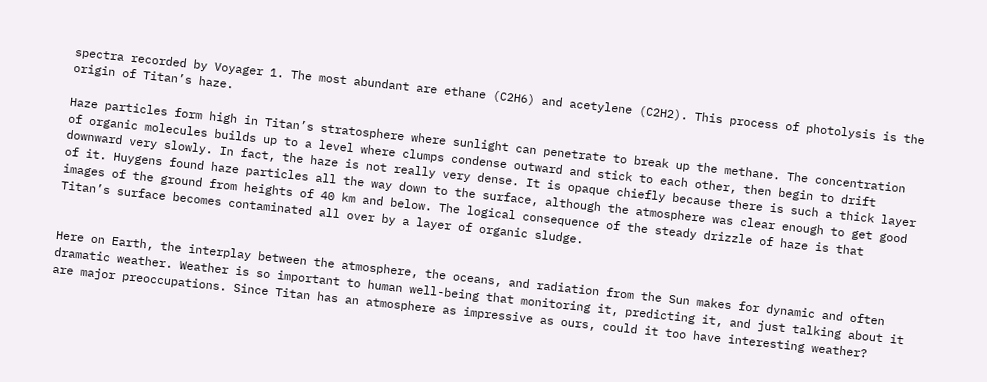spectra recorded by Voyager 1. The most abundant are ethane (C2H6) and acetylene (C2H2). This process of photolysis is the origin of Titan’s haze.

Haze particles form high in Titan’s stratosphere where sunlight can penetrate to break up the methane. The concentration of organic molecules builds up to a level where clumps condense outward and stick to each other, then begin to drift downward very slowly. In fact, the haze is not really very dense. It is opaque chiefly because there is such a thick layer of it. Huygens found haze particles all the way down to the surface, although the atmosphere was clear enough to get good images of the ground from heights of 40 km and below. The logical consequence of the steady drizzle of haze is that Titan’s surface becomes contaminated all over by a layer of organic sludge.


Here on Earth, the interplay between the atmosphere, the oceans, and radiation from the Sun makes for dynamic and often dramatic weather. Weather is so important to human well-being that monitoring it, predicting it, and just talking about it are major preoccupations. Since Titan has an atmosphere as impressive as ours, could it too have interesting weather?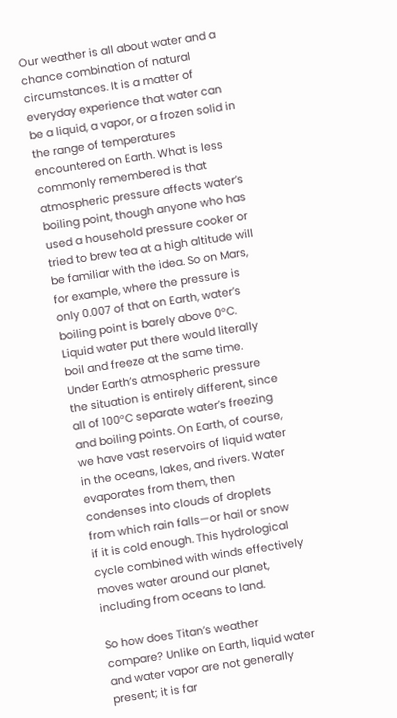Our weather is all about water and a chance combination of natural circumstances. It is a matter of everyday experience that water can be a liquid, a vapor, or a frozen solid in the range of temperatures encountered on Earth. What is less commonly remembered is that atmospheric pressure affects water’s boiling point, though anyone who has used a household pressure cooker or tried to brew tea at a high altitude will be familiar with the idea. So on Mars, for example, where the pressure is only 0.007 of that on Earth, water’s boiling point is barely above 0°C. Liquid water put there would literally boil and freeze at the same time. Under Earth’s atmospheric pressure the situation is entirely different, since all of 100°C separate water’s freezing and boiling points. On Earth, of course, we have vast reservoirs of liquid water in the oceans, lakes, and rivers. Water evaporates from them, then condenses into clouds of droplets from which rain falls—or hail or snow if it is cold enough. This hydrological cycle combined with winds effectively moves water around our planet, including from oceans to land.

So how does Titan’s weather compare? Unlike on Earth, liquid water and water vapor are not generally present; it is far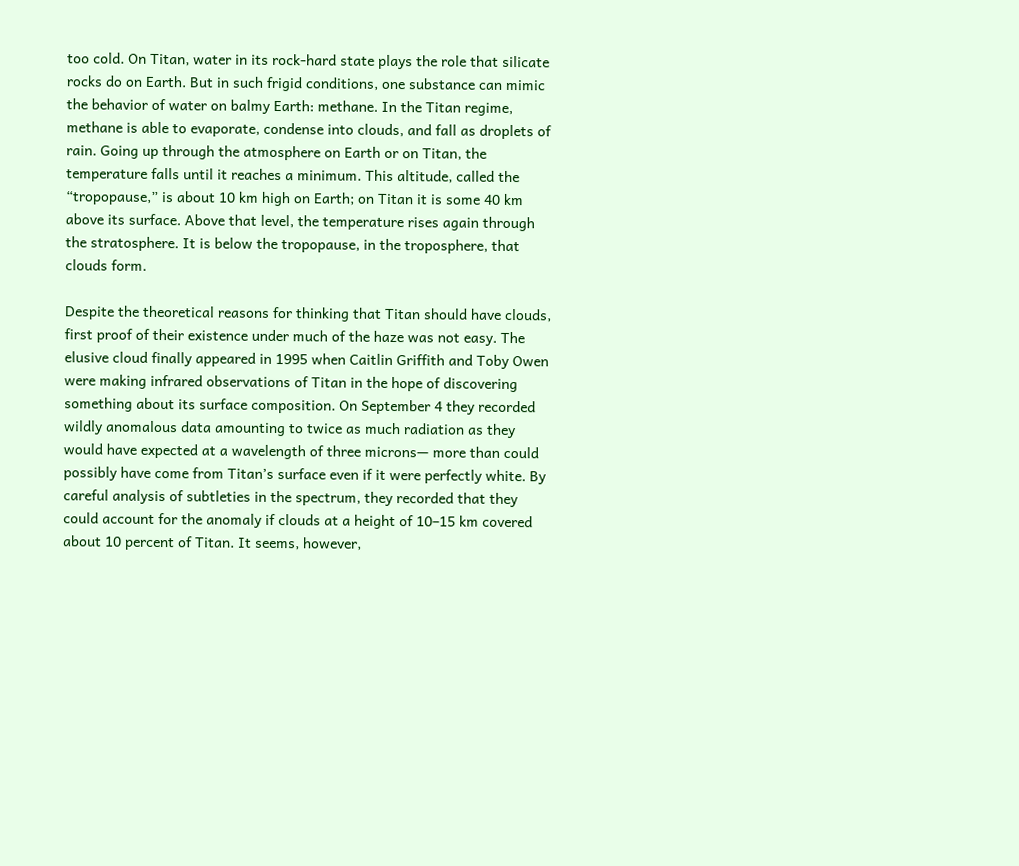too cold. On Titan, water in its rock-hard state plays the role that silicate rocks do on Earth. But in such frigid conditions, one substance can mimic the behavior of water on balmy Earth: methane. In the Titan regime, methane is able to evaporate, condense into clouds, and fall as droplets of rain. Going up through the atmosphere on Earth or on Titan, the temperature falls until it reaches a minimum. This altitude, called the “tropopause,” is about 10 km high on Earth; on Titan it is some 40 km above its surface. Above that level, the temperature rises again through the stratosphere. It is below the tropopause, in the troposphere, that clouds form.

Despite the theoretical reasons for thinking that Titan should have clouds, first proof of their existence under much of the haze was not easy. The elusive cloud finally appeared in 1995 when Caitlin Griffith and Toby Owen were making infrared observations of Titan in the hope of discovering something about its surface composition. On September 4 they recorded wildly anomalous data amounting to twice as much radiation as they would have expected at a wavelength of three microns— more than could possibly have come from Titan’s surface even if it were perfectly white. By careful analysis of subtleties in the spectrum, they recorded that they could account for the anomaly if clouds at a height of 10–15 km covered about 10 percent of Titan. It seems, however,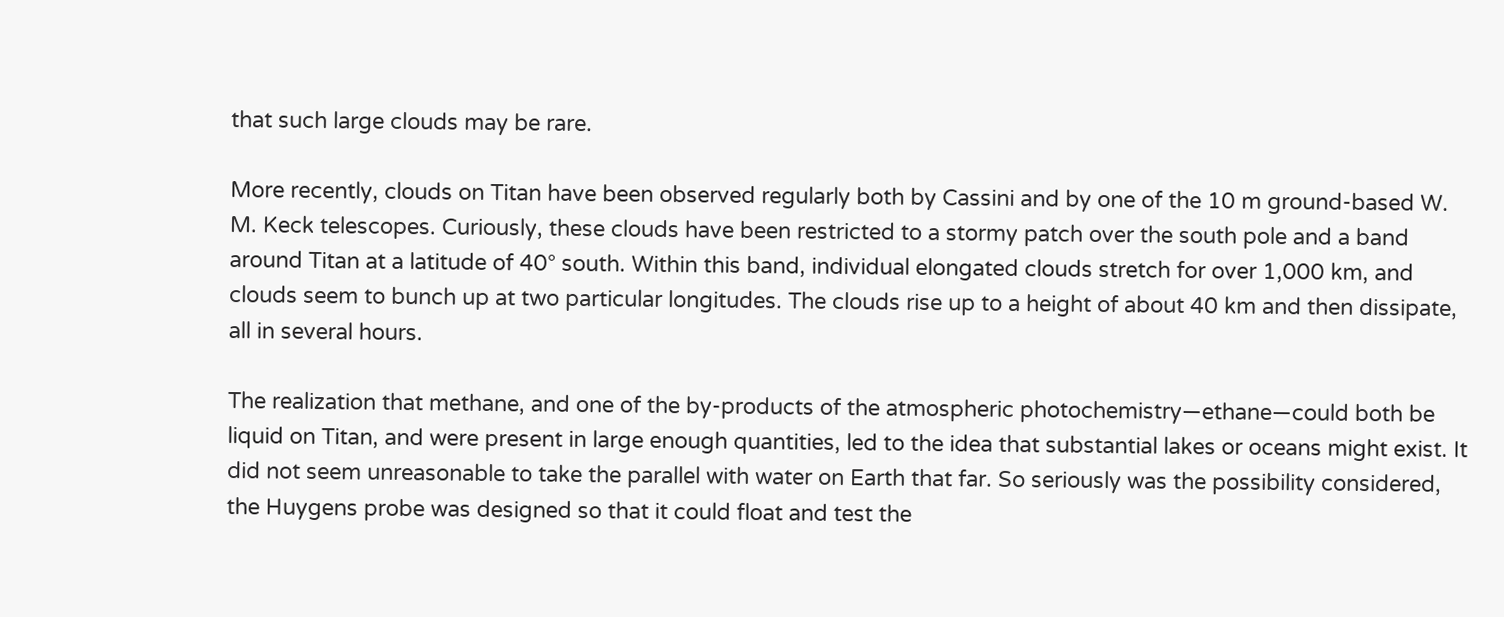that such large clouds may be rare.

More recently, clouds on Titan have been observed regularly both by Cassini and by one of the 10 m ground-based W. M. Keck telescopes. Curiously, these clouds have been restricted to a stormy patch over the south pole and a band around Titan at a latitude of 40° south. Within this band, individual elongated clouds stretch for over 1,000 km, and clouds seem to bunch up at two particular longitudes. The clouds rise up to a height of about 40 km and then dissipate, all in several hours.

The realization that methane, and one of the by-products of the atmospheric photochemistry—ethane—could both be liquid on Titan, and were present in large enough quantities, led to the idea that substantial lakes or oceans might exist. It did not seem unreasonable to take the parallel with water on Earth that far. So seriously was the possibility considered, the Huygens probe was designed so that it could float and test the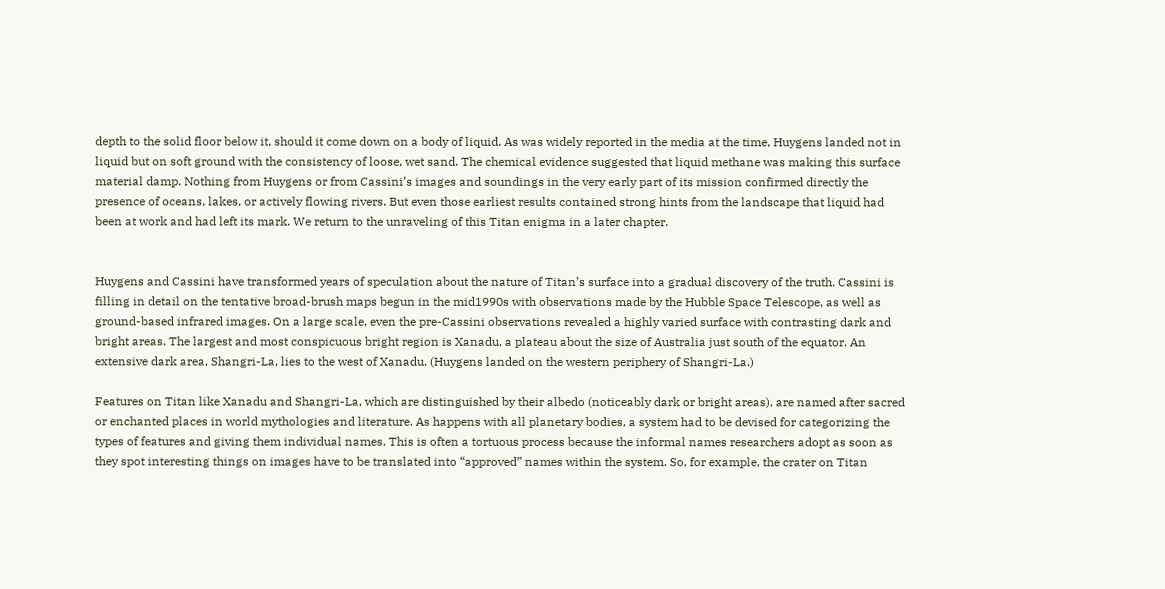depth to the solid floor below it, should it come down on a body of liquid. As was widely reported in the media at the time, Huygens landed not in liquid but on soft ground with the consistency of loose, wet sand. The chemical evidence suggested that liquid methane was making this surface material damp. Nothing from Huygens or from Cassini’s images and soundings in the very early part of its mission confirmed directly the presence of oceans, lakes, or actively flowing rivers. But even those earliest results contained strong hints from the landscape that liquid had been at work and had left its mark. We return to the unraveling of this Titan enigma in a later chapter.


Huygens and Cassini have transformed years of speculation about the nature of Titan’s surface into a gradual discovery of the truth. Cassini is filling in detail on the tentative broad-brush maps begun in the mid1990s with observations made by the Hubble Space Telescope, as well as ground-based infrared images. On a large scale, even the pre-Cassini observations revealed a highly varied surface with contrasting dark and bright areas. The largest and most conspicuous bright region is Xanadu, a plateau about the size of Australia just south of the equator. An extensive dark area, Shangri-La, lies to the west of Xanadu. (Huygens landed on the western periphery of Shangri-La.)

Features on Titan like Xanadu and Shangri-La, which are distinguished by their albedo (noticeably dark or bright areas), are named after sacred or enchanted places in world mythologies and literature. As happens with all planetary bodies, a system had to be devised for categorizing the types of features and giving them individual names. This is often a tortuous process because the informal names researchers adopt as soon as they spot interesting things on images have to be translated into “approved” names within the system. So, for example, the crater on Titan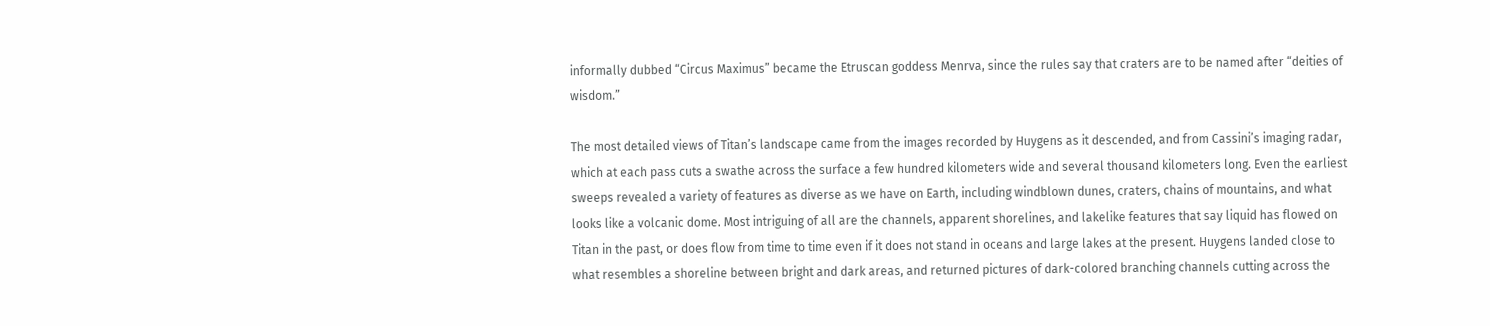informally dubbed “Circus Maximus” became the Etruscan goddess Menrva, since the rules say that craters are to be named after “deities of wisdom.”

The most detailed views of Titan’s landscape came from the images recorded by Huygens as it descended, and from Cassini’s imaging radar, which at each pass cuts a swathe across the surface a few hundred kilometers wide and several thousand kilometers long. Even the earliest sweeps revealed a variety of features as diverse as we have on Earth, including windblown dunes, craters, chains of mountains, and what looks like a volcanic dome. Most intriguing of all are the channels, apparent shorelines, and lakelike features that say liquid has flowed on Titan in the past, or does flow from time to time even if it does not stand in oceans and large lakes at the present. Huygens landed close to what resembles a shoreline between bright and dark areas, and returned pictures of dark-colored branching channels cutting across the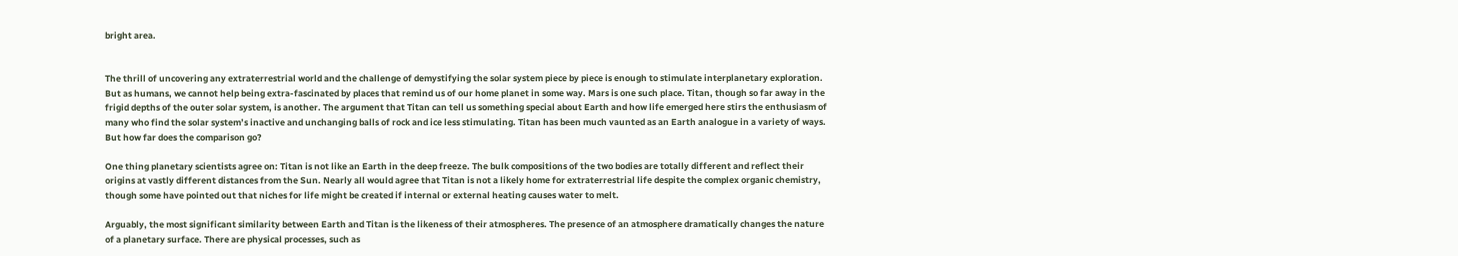bright area.


The thrill of uncovering any extraterrestrial world and the challenge of demystifying the solar system piece by piece is enough to stimulate interplanetary exploration. But as humans, we cannot help being extra-fascinated by places that remind us of our home planet in some way. Mars is one such place. Titan, though so far away in the frigid depths of the outer solar system, is another. The argument that Titan can tell us something special about Earth and how life emerged here stirs the enthusiasm of many who find the solar system’s inactive and unchanging balls of rock and ice less stimulating. Titan has been much vaunted as an Earth analogue in a variety of ways. But how far does the comparison go?

One thing planetary scientists agree on: Titan is not like an Earth in the deep freeze. The bulk compositions of the two bodies are totally different and reflect their origins at vastly different distances from the Sun. Nearly all would agree that Titan is not a likely home for extraterrestrial life despite the complex organic chemistry, though some have pointed out that niches for life might be created if internal or external heating causes water to melt.

Arguably, the most significant similarity between Earth and Titan is the likeness of their atmospheres. The presence of an atmosphere dramatically changes the nature of a planetary surface. There are physical processes, such as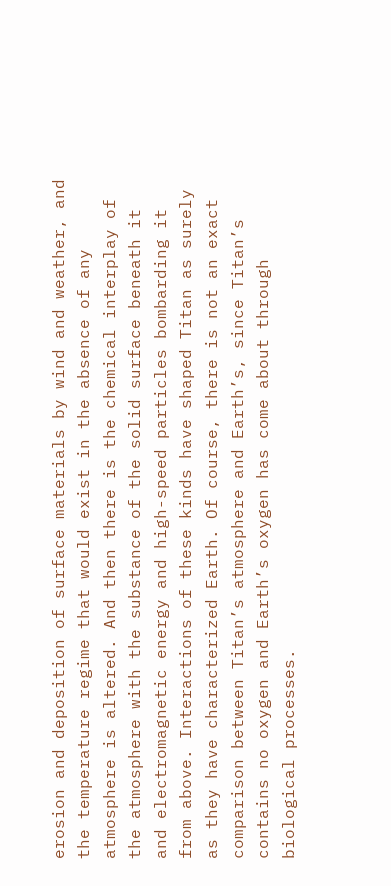erosion and deposition of surface materials by wind and weather, and the temperature regime that would exist in the absence of any atmosphere is altered. And then there is the chemical interplay of the atmosphere with the substance of the solid surface beneath it and electromagnetic energy and high-speed particles bombarding it from above. Interactions of these kinds have shaped Titan as surely as they have characterized Earth. Of course, there is not an exact comparison between Titan’s atmosphere and Earth’s, since Titan’s contains no oxygen and Earth’s oxygen has come about through biological processes.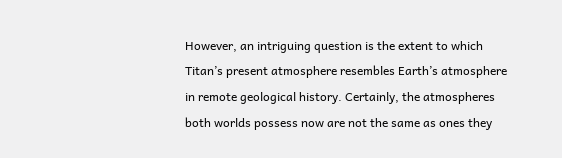However, an intriguing question is the extent to which Titan’s present atmosphere resembles Earth’s atmosphere in remote geological history. Certainly, the atmospheres both worlds possess now are not the same as ones they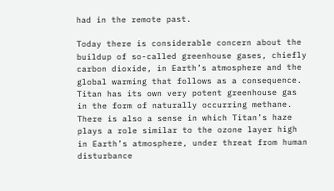had in the remote past.

Today there is considerable concern about the buildup of so-called greenhouse gases, chiefly carbon dioxide, in Earth’s atmosphere and the global warming that follows as a consequence. Titan has its own very potent greenhouse gas in the form of naturally occurring methane. There is also a sense in which Titan’s haze plays a role similar to the ozone layer high in Earth’s atmosphere, under threat from human disturbance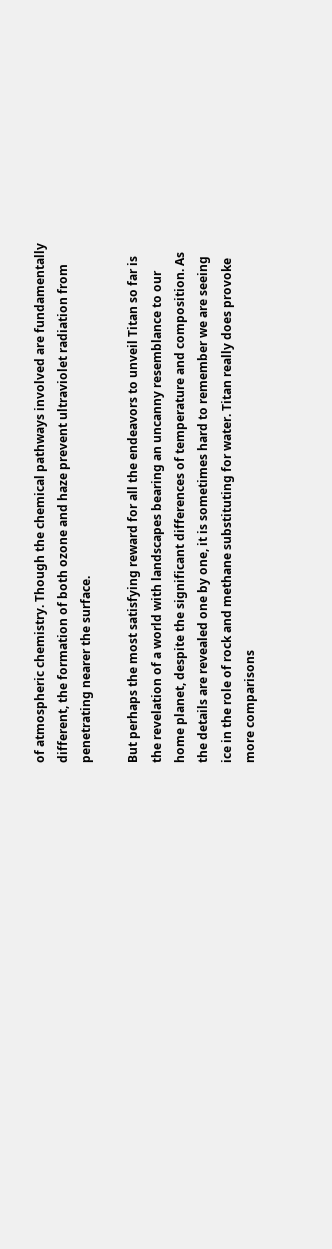of atmospheric chemistry. Though the chemical pathways involved are fundamentally different, the formation of both ozone and haze prevent ultraviolet radiation from penetrating nearer the surface.

But perhaps the most satisfying reward for all the endeavors to unveil Titan so far is the revelation of a world with landscapes bearing an uncanny resemblance to our home planet, despite the significant differences of temperature and composition. As the details are revealed one by one, it is sometimes hard to remember we are seeing ice in the role of rock and methane substituting for water. Titan really does provoke more comparisons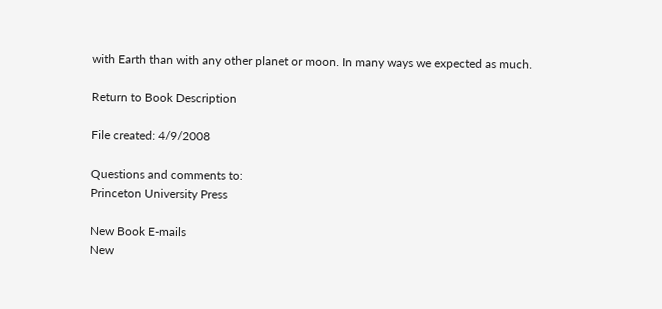with Earth than with any other planet or moon. In many ways we expected as much.

Return to Book Description

File created: 4/9/2008

Questions and comments to:
Princeton University Press

New Book E-mails
New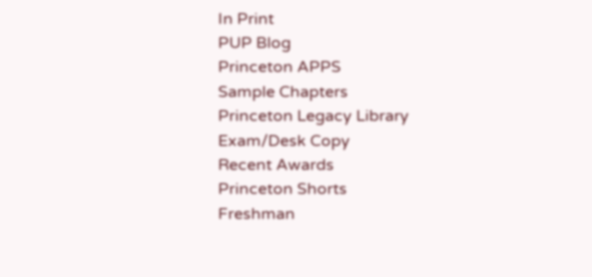In Print
PUP Blog
Princeton APPS
Sample Chapters
Princeton Legacy Library
Exam/Desk Copy
Recent Awards
Princeton Shorts
Freshman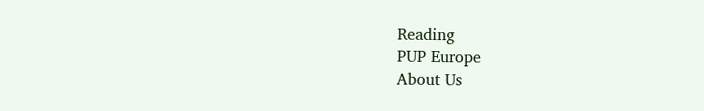Reading
PUP Europe
About Us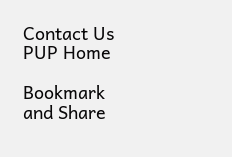Contact Us
PUP Home

Bookmark and Share